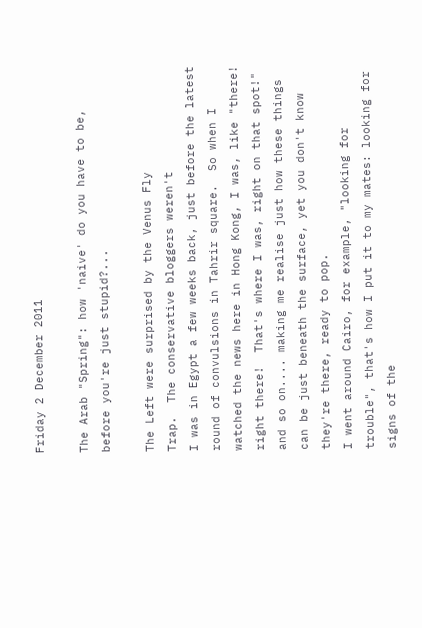Friday 2 December 2011

The Arab "Spring": how 'naive' do you have to be, before you're just stupid?...

The Left were surprised by the Venus Fly
Trap.  The conservative bloggers weren't
I was in Egypt a few weeks back, just before the latest round of convulsions in Tahrir square.  So when I watched the news here in Hong Kong, I was, like "there!  right there!  That's where I was, right on that spot!" and so on.... making me realise just how these things can be just beneath the surface, yet you don't know they're there, ready to pop.
I went around Cairo, for example, "looking for trouble", that's how I put it to my mates: looking for signs of the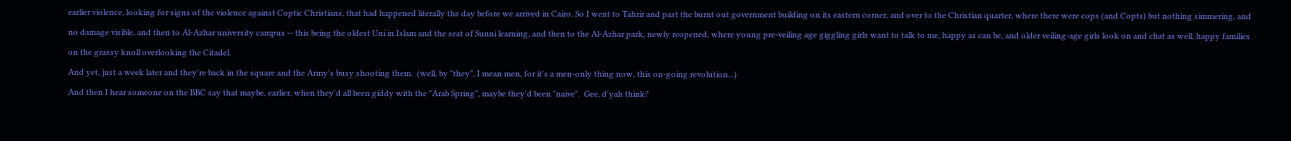earlier violence, looking for signs of the violence against Coptic Christians, that had happened literally the day before we arrived in Cairo. So I went to Tahrir and past the burnt out government building on its eastern corner, and over to the Christian quarter, where there were cops (and Copts) but nothing simmering, and no damage visible, and then to Al-Azhar university campus -- this being the oldest Uni in Islam and the seat of Sunni learning, and then to the Al-Azhar park, newly reopened, where young pre-veiling age giggling girls want to talk to me, happy as can be, and older veiling-age girls look on and chat as well, happy families on the grassy knoll overlooking the Citadel.
And yet, just a week later and they're back in the square and the Army's busy shooting them.  (well, by "they", I mean men, for it's a men-only thing now, this on-going revolution...)
And then I hear someone on the BBC say that maybe, earlier, when they'd all been giddy with the "Arab Spring", maybe they'd been "naive".  Gee, d'yah think?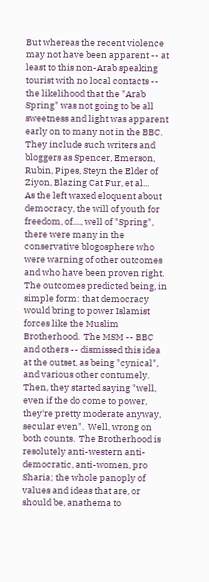But whereas the recent violence may not have been apparent -- at least to this non-Arab speaking tourist with no local contacts -- the likelihood that the "Arab Spring" was not going to be all sweetness and light was apparent early on to many not in the BBC.  They include such writers and bloggers as Spencer, Emerson, Rubin, Pipes, Steyn the Elder of Ziyon, Blazing Cat Fur, et al...
As the left waxed eloquent about democracy, the will of youth for freedom, of...., well of "Spring", there were many in the conservative blogosphere who were warning of other outcomes and who have been proven right.  The outcomes predicted being, in simple form: that democracy would bring to power Islamist forces like the Muslim Brotherhood.  The MSM -- BBC and others -- dismissed this idea at the outset, as being "cynical", and various other contumely.  Then, they started saying "well, even if the do come to power, they're pretty moderate anyway, secular even".  Well, wrong on both counts.  The Brotherhood is resolutely anti-western anti-democratic, anti-women, pro Sharia; the whole panoply of values and ideas that are, or should be, anathema to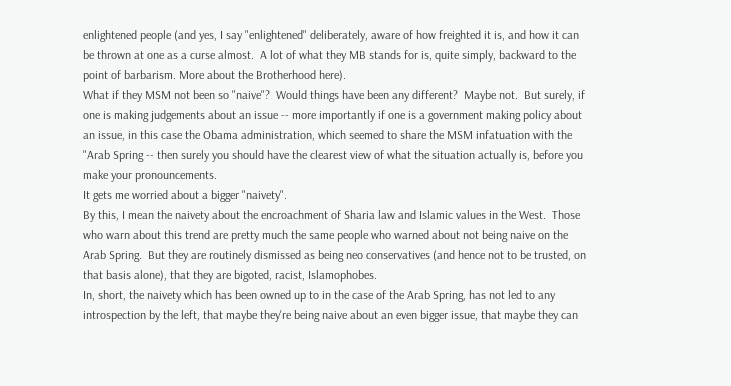enlightened people (and yes, I say "enlightened" deliberately, aware of how freighted it is, and how it can be thrown at one as a curse almost.  A lot of what they MB stands for is, quite simply, backward to the point of barbarism. More about the Brotherhood here).
What if they MSM not been so "naive"?  Would things have been any different?  Maybe not.  But surely, if one is making judgements about an issue -- more importantly if one is a government making policy about an issue, in this case the Obama administration, which seemed to share the MSM infatuation with the "Arab Spring -- then surely you should have the clearest view of what the situation actually is, before you make your pronouncements.
It gets me worried about a bigger "naivety".
By this, I mean the naivety about the encroachment of Sharia law and Islamic values in the West.  Those who warn about this trend are pretty much the same people who warned about not being naive on the Arab Spring.  But they are routinely dismissed as being neo conservatives (and hence not to be trusted, on that basis alone), that they are bigoted, racist, Islamophobes.
In, short, the naivety which has been owned up to in the case of the Arab Spring, has not led to any introspection by the left, that maybe they're being naive about an even bigger issue, that maybe they can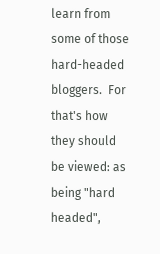learn from some of those hard-headed bloggers.  For that's how they should be viewed: as being "hard headed",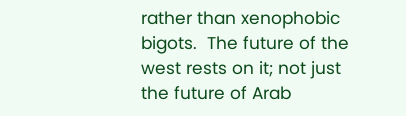rather than xenophobic bigots.  The future of the west rests on it; not just the future of Arab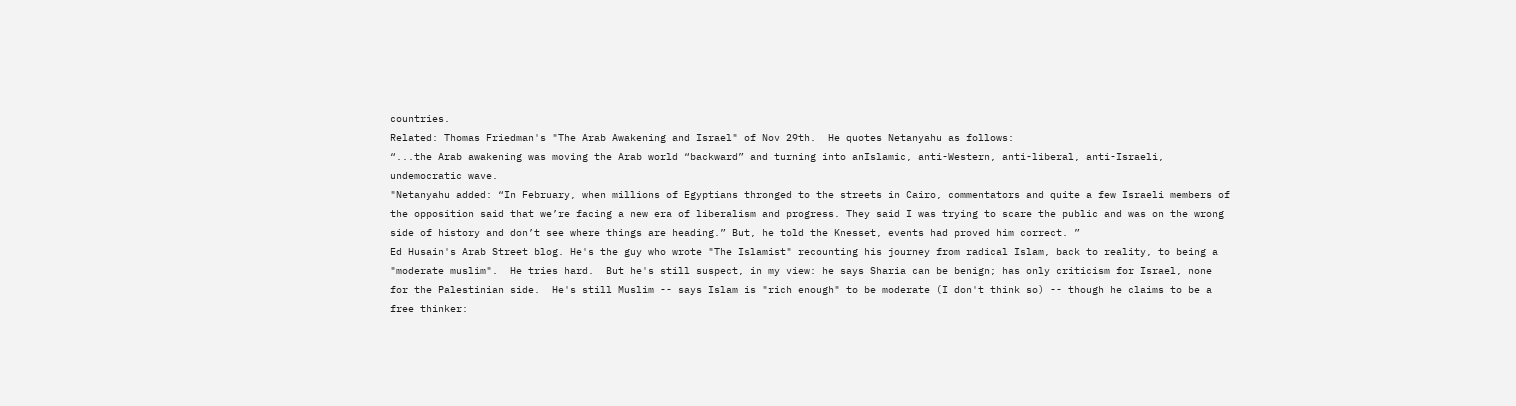countries.
Related: Thomas Friedman's "The Arab Awakening and Israel" of Nov 29th.  He quotes Netanyahu as follows:
“...the Arab awakening was moving the Arab world “backward” and turning into anIslamic, anti-Western, anti-liberal, anti-Israeli, undemocratic wave.
"Netanyahu added: “In February, when millions of Egyptians thronged to the streets in Cairo, commentators and quite a few Israeli members of the opposition said that we’re facing a new era of liberalism and progress. They said I was trying to scare the public and was on the wrong side of history and don’t see where things are heading.” But, he told the Knesset, events had proved him correct. ”
Ed Husain's Arab Street blog. He's the guy who wrote "The Islamist" recounting his journey from radical Islam, back to reality, to being a "moderate muslim".  He tries hard.  But he's still suspect, in my view: he says Sharia can be benign; has only criticism for Israel, none for the Palestinian side.  He's still Muslim -- says Islam is "rich enough" to be moderate (I don't think so) -- though he claims to be a free thinker: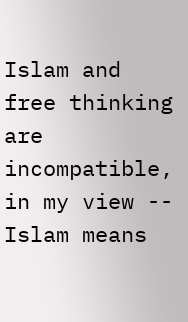Islam and free thinking are incompatible, in my view -- Islam means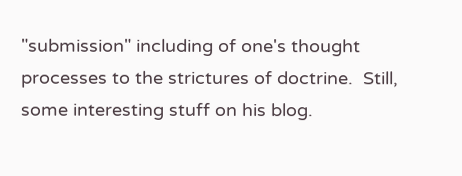"submission" including of one's thought processes to the strictures of doctrine.  Still, some interesting stuff on his blog.